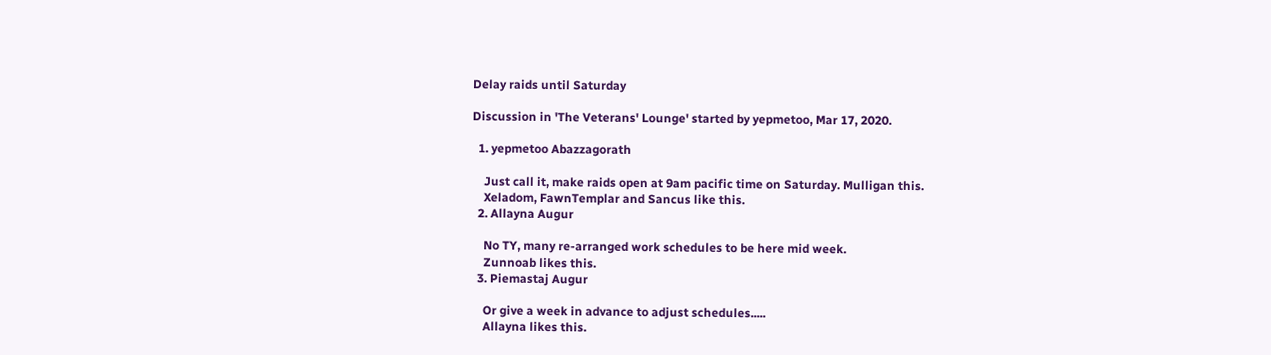Delay raids until Saturday

Discussion in 'The Veterans' Lounge' started by yepmetoo, Mar 17, 2020.

  1. yepmetoo Abazzagorath

    Just call it, make raids open at 9am pacific time on Saturday. Mulligan this.
    Xeladom, FawnTemplar and Sancus like this.
  2. Allayna Augur

    No TY, many re-arranged work schedules to be here mid week.
    Zunnoab likes this.
  3. Piemastaj Augur

    Or give a week in advance to adjust schedules.....
    Allayna likes this.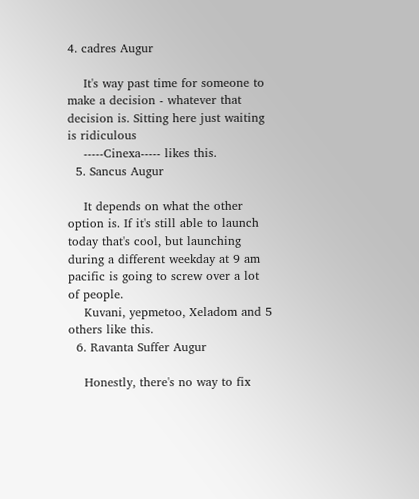4. cadres Augur

    It's way past time for someone to make a decision - whatever that decision is. Sitting here just waiting is ridiculous
    -----Cinexa----- likes this.
  5. Sancus Augur

    It depends on what the other option is. If it's still able to launch today that's cool, but launching during a different weekday at 9 am pacific is going to screw over a lot of people.
    Kuvani, yepmetoo, Xeladom and 5 others like this.
  6. Ravanta Suffer Augur

    Honestly, there's no way to fix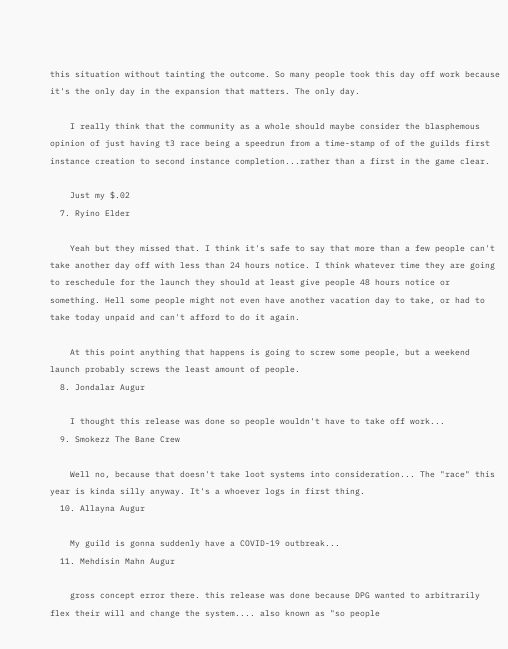this situation without tainting the outcome. So many people took this day off work because it's the only day in the expansion that matters. The only day.

    I really think that the community as a whole should maybe consider the blasphemous opinion of just having t3 race being a speedrun from a time-stamp of of the guilds first instance creation to second instance completion...rather than a first in the game clear.

    Just my $.02
  7. Ryino Elder

    Yeah but they missed that. I think it's safe to say that more than a few people can't take another day off with less than 24 hours notice. I think whatever time they are going to reschedule for the launch they should at least give people 48 hours notice or something. Hell some people might not even have another vacation day to take, or had to take today unpaid and can't afford to do it again.

    At this point anything that happens is going to screw some people, but a weekend launch probably screws the least amount of people.
  8. Jondalar Augur

    I thought this release was done so people wouldn't have to take off work...
  9. Smokezz The Bane Crew

    Well no, because that doesn't take loot systems into consideration... The "race" this year is kinda silly anyway. It's a whoever logs in first thing.
  10. Allayna Augur

    My guild is gonna suddenly have a COVID-19 outbreak...
  11. Mehdisin Mahn Augur

    gross concept error there. this release was done because DPG wanted to arbitrarily flex their will and change the system.... also known as "so people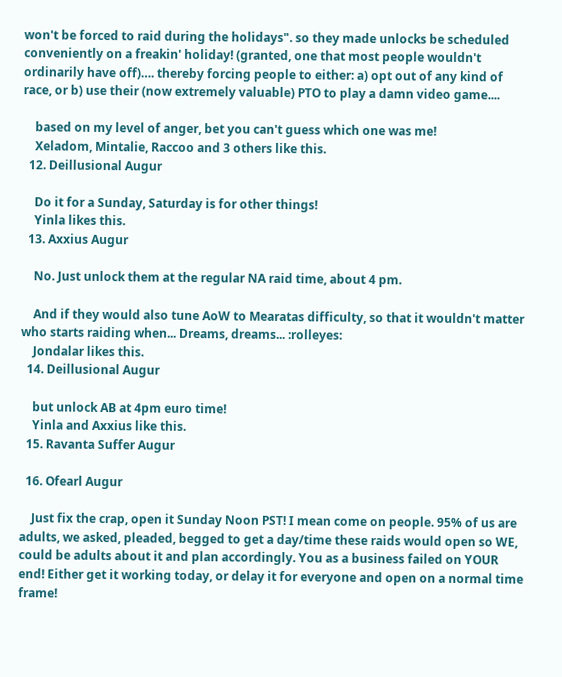won't be forced to raid during the holidays". so they made unlocks be scheduled conveniently on a freakin' holiday! (granted, one that most people wouldn't ordinarily have off)…. thereby forcing people to either: a) opt out of any kind of race, or b) use their (now extremely valuable) PTO to play a damn video game....

    based on my level of anger, bet you can't guess which one was me!
    Xeladom, Mintalie, Raccoo and 3 others like this.
  12. Deillusional Augur

    Do it for a Sunday, Saturday is for other things!
    Yinla likes this.
  13. Axxius Augur

    No. Just unlock them at the regular NA raid time, about 4 pm.

    And if they would also tune AoW to Mearatas difficulty, so that it wouldn't matter who starts raiding when... Dreams, dreams... :rolleyes:
    Jondalar likes this.
  14. Deillusional Augur

    but unlock AB at 4pm euro time!
    Yinla and Axxius like this.
  15. Ravanta Suffer Augur

  16. Ofearl Augur

    Just fix the crap, open it Sunday Noon PST! I mean come on people. 95% of us are adults, we asked, pleaded, begged to get a day/time these raids would open so WE, could be adults about it and plan accordingly. You as a business failed on YOUR end! Either get it working today, or delay it for everyone and open on a normal time frame!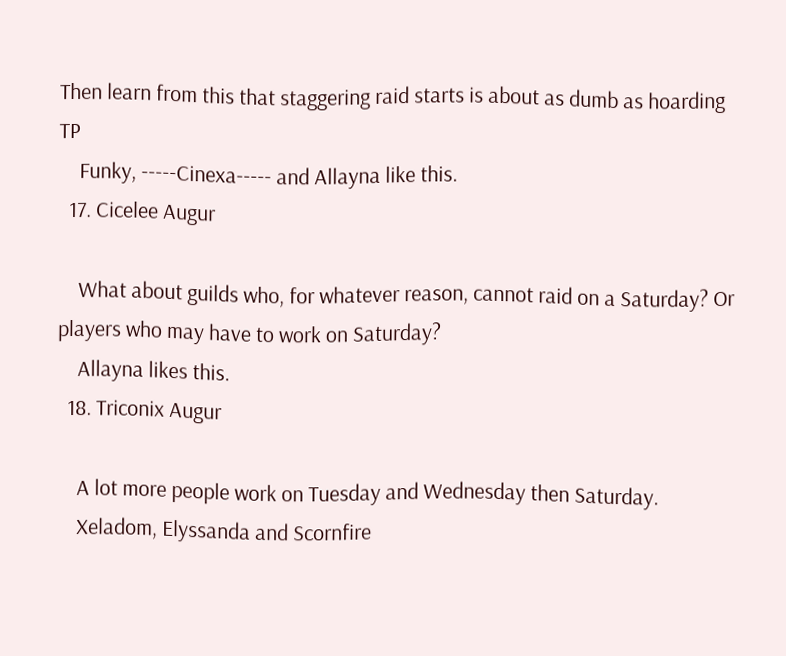Then learn from this that staggering raid starts is about as dumb as hoarding TP
    Funky, -----Cinexa----- and Allayna like this.
  17. Cicelee Augur

    What about guilds who, for whatever reason, cannot raid on a Saturday? Or players who may have to work on Saturday?
    Allayna likes this.
  18. Triconix Augur

    A lot more people work on Tuesday and Wednesday then Saturday.
    Xeladom, Elyssanda and Scornfire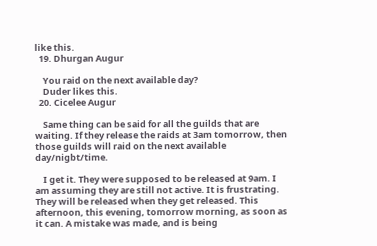like this.
  19. Dhurgan Augur

    You raid on the next available day?
    Duder likes this.
  20. Cicelee Augur

    Same thing can be said for all the guilds that are waiting. If they release the raids at 3am tomorrow, then those guilds will raid on the next available day/nigbt/time.

    I get it. They were supposed to be released at 9am. I am assuming they are still not active. It is frustrating. They will be released when they get released. This afternoon, this evening, tomorrow morning, as soon as it can. A mistake was made, and is being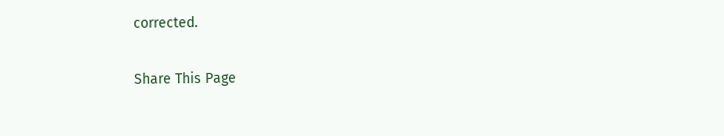corrected.

Share This Page